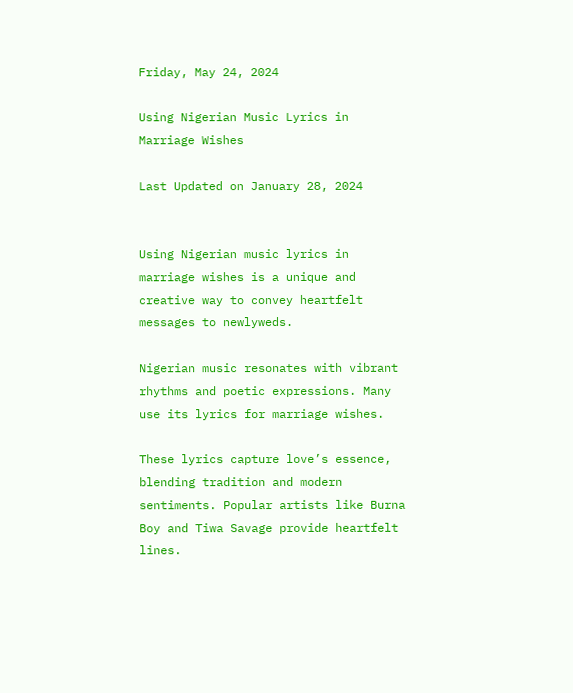Friday, May 24, 2024

Using Nigerian Music Lyrics in Marriage Wishes

Last Updated on January 28, 2024


Using Nigerian music lyrics in marriage wishes is a unique and creative way to convey heartfelt messages to newlyweds.

Nigerian music resonates with vibrant rhythms and poetic expressions. Many use its lyrics for marriage wishes.

These lyrics capture love’s essence, blending tradition and modern sentiments. Popular artists like Burna Boy and Tiwa Savage provide heartfelt lines.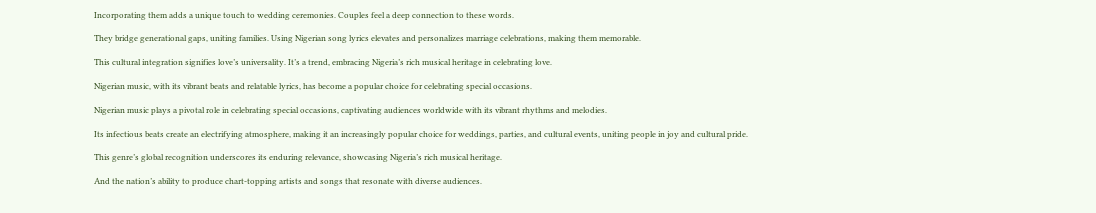Incorporating them adds a unique touch to wedding ceremonies. Couples feel a deep connection to these words.

They bridge generational gaps, uniting families. Using Nigerian song lyrics elevates and personalizes marriage celebrations, making them memorable.

This cultural integration signifies love’s universality. It’s a trend, embracing Nigeria’s rich musical heritage in celebrating love.

Nigerian music, with its vibrant beats and relatable lyrics, has become a popular choice for celebrating special occasions.

Nigerian music plays a pivotal role in celebrating special occasions, captivating audiences worldwide with its vibrant rhythms and melodies.

Its infectious beats create an electrifying atmosphere, making it an increasingly popular choice for weddings, parties, and cultural events, uniting people in joy and cultural pride.

This genre’s global recognition underscores its enduring relevance, showcasing Nigeria’s rich musical heritage.

And the nation’s ability to produce chart-topping artists and songs that resonate with diverse audiences.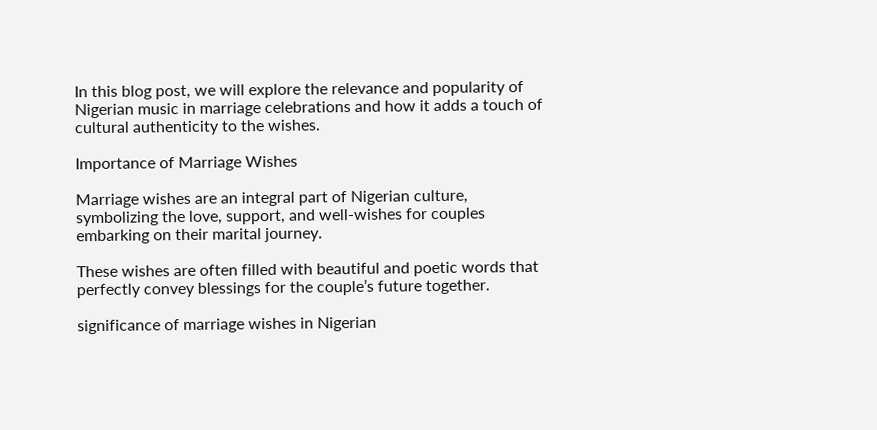In this blog post, we will explore the relevance and popularity of Nigerian music in marriage celebrations and how it adds a touch of cultural authenticity to the wishes.

Importance of Marriage Wishes

Marriage wishes are an integral part of Nigerian culture, symbolizing the love, support, and well-wishes for couples embarking on their marital journey.

These wishes are often filled with beautiful and poetic words that perfectly convey blessings for the couple’s future together.

significance of marriage wishes in Nigerian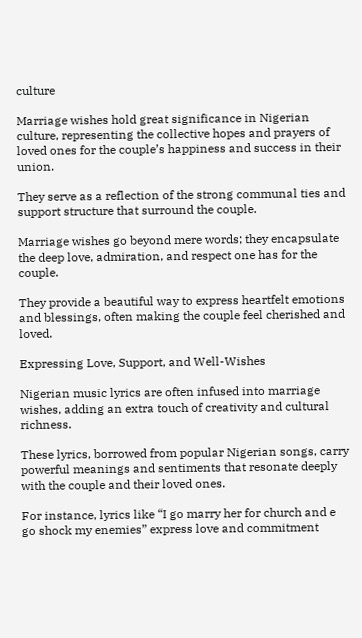culture

Marriage wishes hold great significance in Nigerian culture, representing the collective hopes and prayers of loved ones for the couple’s happiness and success in their union.

They serve as a reflection of the strong communal ties and support structure that surround the couple.

Marriage wishes go beyond mere words; they encapsulate the deep love, admiration, and respect one has for the couple.

They provide a beautiful way to express heartfelt emotions and blessings, often making the couple feel cherished and loved.

Expressing Love, Support, and Well-Wishes

Nigerian music lyrics are often infused into marriage wishes, adding an extra touch of creativity and cultural richness.

These lyrics, borrowed from popular Nigerian songs, carry powerful meanings and sentiments that resonate deeply with the couple and their loved ones.

For instance, lyrics like “I go marry her for church and e go shock my enemies” express love and commitment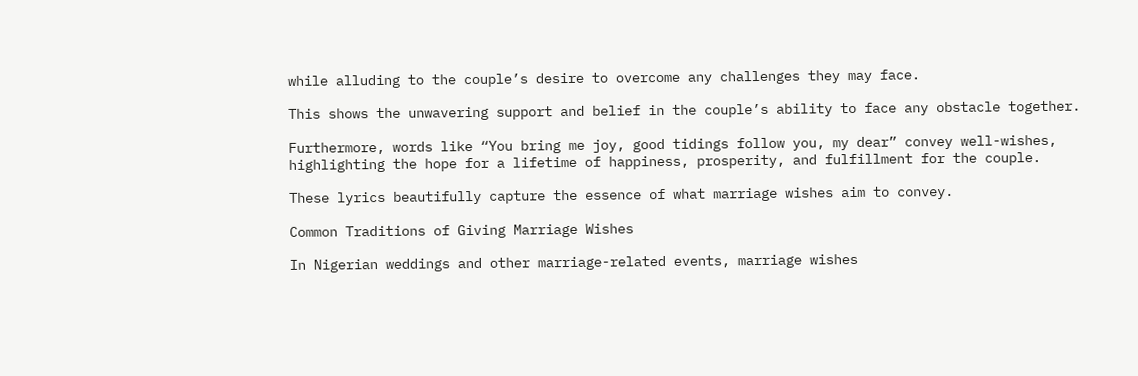while alluding to the couple’s desire to overcome any challenges they may face.

This shows the unwavering support and belief in the couple’s ability to face any obstacle together.

Furthermore, words like “You bring me joy, good tidings follow you, my dear” convey well-wishes, highlighting the hope for a lifetime of happiness, prosperity, and fulfillment for the couple.

These lyrics beautifully capture the essence of what marriage wishes aim to convey.

Common Traditions of Giving Marriage Wishes

In Nigerian weddings and other marriage-related events, marriage wishes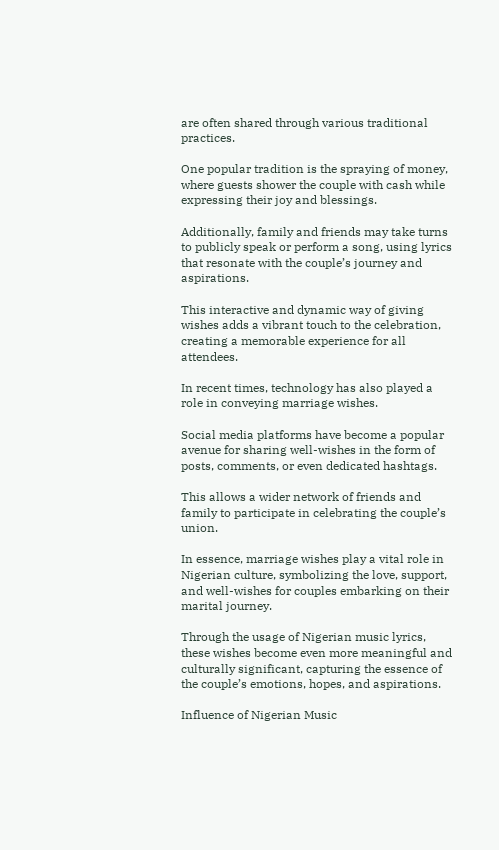are often shared through various traditional practices.

One popular tradition is the spraying of money, where guests shower the couple with cash while expressing their joy and blessings.

Additionally, family and friends may take turns to publicly speak or perform a song, using lyrics that resonate with the couple’s journey and aspirations.

This interactive and dynamic way of giving wishes adds a vibrant touch to the celebration, creating a memorable experience for all attendees.

In recent times, technology has also played a role in conveying marriage wishes.

Social media platforms have become a popular avenue for sharing well-wishes in the form of posts, comments, or even dedicated hashtags.

This allows a wider network of friends and family to participate in celebrating the couple’s union.

In essence, marriage wishes play a vital role in Nigerian culture, symbolizing the love, support, and well-wishes for couples embarking on their marital journey.

Through the usage of Nigerian music lyrics, these wishes become even more meaningful and culturally significant, capturing the essence of the couple’s emotions, hopes, and aspirations.

Influence of Nigerian Music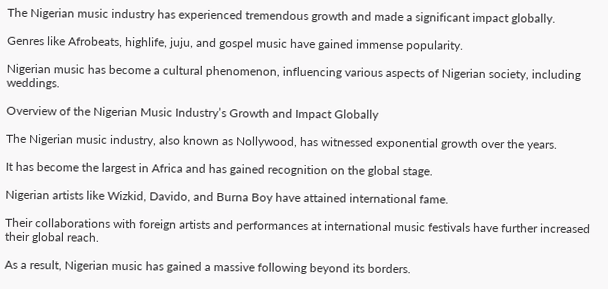The Nigerian music industry has experienced tremendous growth and made a significant impact globally.

Genres like Afrobeats, highlife, juju, and gospel music have gained immense popularity.

Nigerian music has become a cultural phenomenon, influencing various aspects of Nigerian society, including weddings.

Overview of the Nigerian Music Industry’s Growth and Impact Globally

The Nigerian music industry, also known as Nollywood, has witnessed exponential growth over the years.

It has become the largest in Africa and has gained recognition on the global stage.

Nigerian artists like Wizkid, Davido, and Burna Boy have attained international fame.

Their collaborations with foreign artists and performances at international music festivals have further increased their global reach.

As a result, Nigerian music has gained a massive following beyond its borders.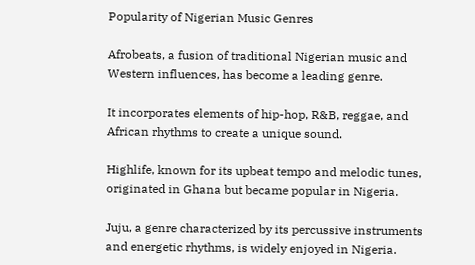Popularity of Nigerian Music Genres

Afrobeats, a fusion of traditional Nigerian music and Western influences, has become a leading genre.

It incorporates elements of hip-hop, R&B, reggae, and African rhythms to create a unique sound.

Highlife, known for its upbeat tempo and melodic tunes, originated in Ghana but became popular in Nigeria.

Juju, a genre characterized by its percussive instruments and energetic rhythms, is widely enjoyed in Nigeria.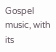Gospel music, with its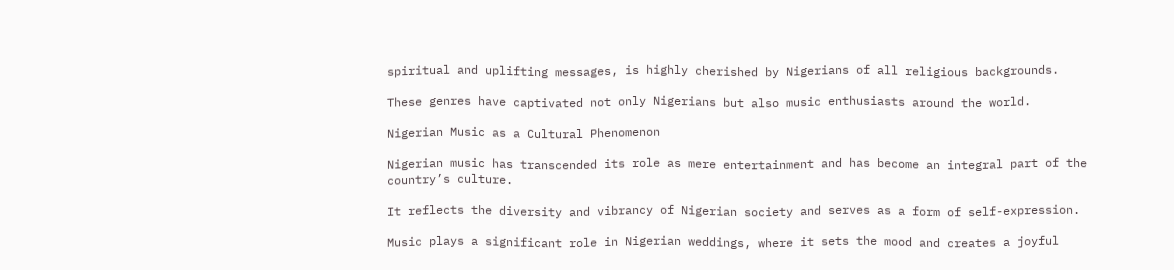spiritual and uplifting messages, is highly cherished by Nigerians of all religious backgrounds.

These genres have captivated not only Nigerians but also music enthusiasts around the world.

Nigerian Music as a Cultural Phenomenon

Nigerian music has transcended its role as mere entertainment and has become an integral part of the country’s culture.

It reflects the diversity and vibrancy of Nigerian society and serves as a form of self-expression.

Music plays a significant role in Nigerian weddings, where it sets the mood and creates a joyful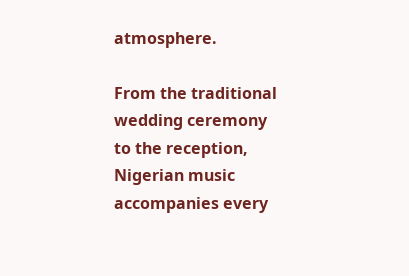atmosphere.

From the traditional wedding ceremony to the reception, Nigerian music accompanies every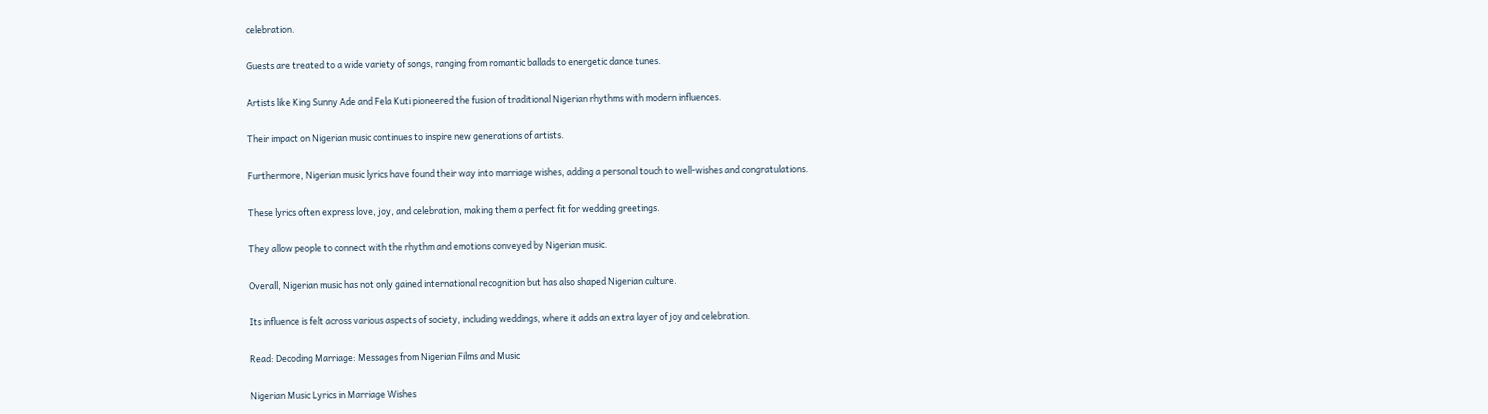celebration.

Guests are treated to a wide variety of songs, ranging from romantic ballads to energetic dance tunes.

Artists like King Sunny Ade and Fela Kuti pioneered the fusion of traditional Nigerian rhythms with modern influences.

Their impact on Nigerian music continues to inspire new generations of artists.

Furthermore, Nigerian music lyrics have found their way into marriage wishes, adding a personal touch to well-wishes and congratulations.

These lyrics often express love, joy, and celebration, making them a perfect fit for wedding greetings.

They allow people to connect with the rhythm and emotions conveyed by Nigerian music.

Overall, Nigerian music has not only gained international recognition but has also shaped Nigerian culture.

Its influence is felt across various aspects of society, including weddings, where it adds an extra layer of joy and celebration.

Read: Decoding Marriage: Messages from Nigerian Films and Music

Nigerian Music Lyrics in Marriage Wishes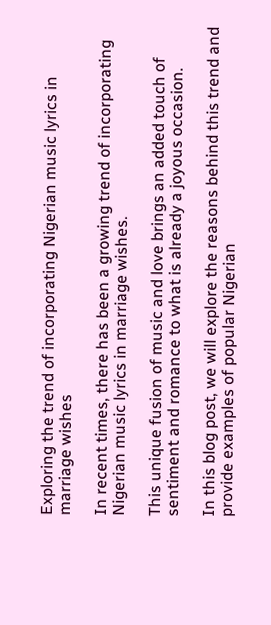Exploring the trend of incorporating Nigerian music lyrics in marriage wishes

In recent times, there has been a growing trend of incorporating Nigerian music lyrics in marriage wishes.

This unique fusion of music and love brings an added touch of sentiment and romance to what is already a joyous occasion.

In this blog post, we will explore the reasons behind this trend and provide examples of popular Nigerian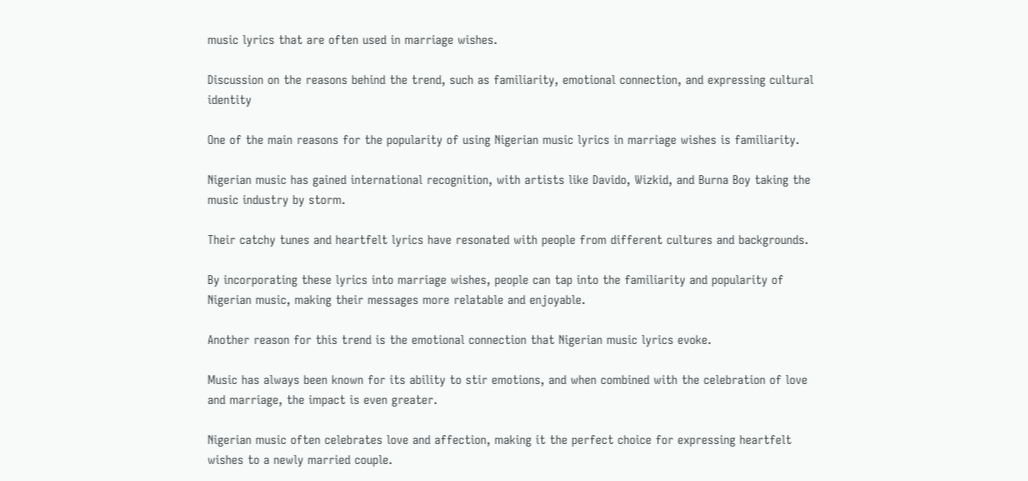music lyrics that are often used in marriage wishes.

Discussion on the reasons behind the trend, such as familiarity, emotional connection, and expressing cultural identity

One of the main reasons for the popularity of using Nigerian music lyrics in marriage wishes is familiarity.

Nigerian music has gained international recognition, with artists like Davido, Wizkid, and Burna Boy taking the music industry by storm.

Their catchy tunes and heartfelt lyrics have resonated with people from different cultures and backgrounds.

By incorporating these lyrics into marriage wishes, people can tap into the familiarity and popularity of Nigerian music, making their messages more relatable and enjoyable.

Another reason for this trend is the emotional connection that Nigerian music lyrics evoke.

Music has always been known for its ability to stir emotions, and when combined with the celebration of love and marriage, the impact is even greater.

Nigerian music often celebrates love and affection, making it the perfect choice for expressing heartfelt wishes to a newly married couple.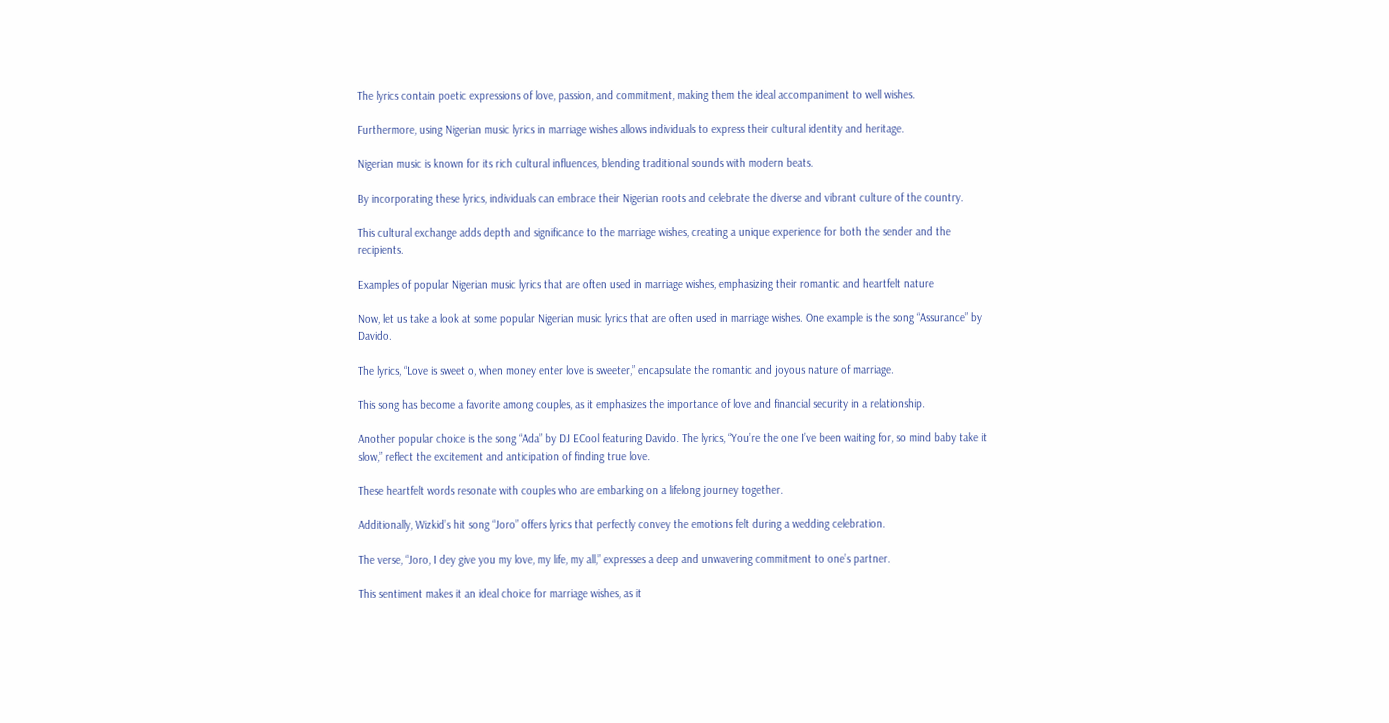The lyrics contain poetic expressions of love, passion, and commitment, making them the ideal accompaniment to well wishes.

Furthermore, using Nigerian music lyrics in marriage wishes allows individuals to express their cultural identity and heritage.

Nigerian music is known for its rich cultural influences, blending traditional sounds with modern beats.

By incorporating these lyrics, individuals can embrace their Nigerian roots and celebrate the diverse and vibrant culture of the country.

This cultural exchange adds depth and significance to the marriage wishes, creating a unique experience for both the sender and the recipients.

Examples of popular Nigerian music lyrics that are often used in marriage wishes, emphasizing their romantic and heartfelt nature

Now, let us take a look at some popular Nigerian music lyrics that are often used in marriage wishes. One example is the song “Assurance” by Davido.

The lyrics, “Love is sweet o, when money enter love is sweeter,” encapsulate the romantic and joyous nature of marriage.

This song has become a favorite among couples, as it emphasizes the importance of love and financial security in a relationship.

Another popular choice is the song “Ada” by DJ ECool featuring Davido. The lyrics, “You’re the one I’ve been waiting for, so mind baby take it slow,” reflect the excitement and anticipation of finding true love.

These heartfelt words resonate with couples who are embarking on a lifelong journey together.

Additionally, Wizkid’s hit song “Joro” offers lyrics that perfectly convey the emotions felt during a wedding celebration.

The verse, “Joro, I dey give you my love, my life, my all,” expresses a deep and unwavering commitment to one’s partner.

This sentiment makes it an ideal choice for marriage wishes, as it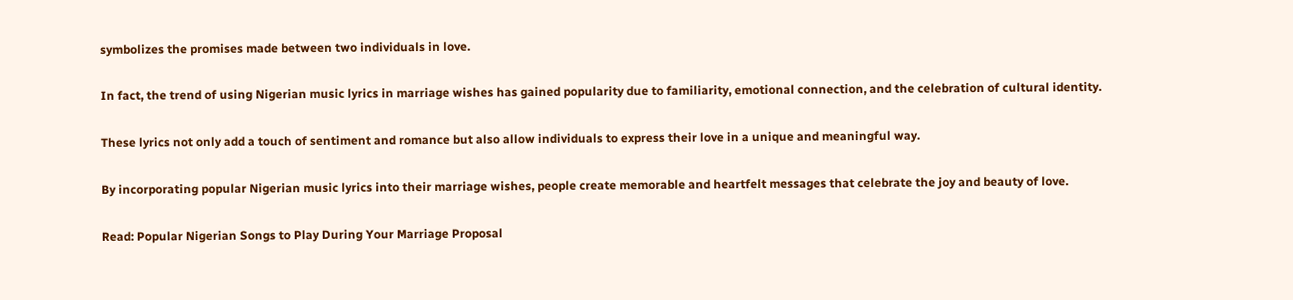symbolizes the promises made between two individuals in love.

In fact, the trend of using Nigerian music lyrics in marriage wishes has gained popularity due to familiarity, emotional connection, and the celebration of cultural identity.

These lyrics not only add a touch of sentiment and romance but also allow individuals to express their love in a unique and meaningful way.

By incorporating popular Nigerian music lyrics into their marriage wishes, people create memorable and heartfelt messages that celebrate the joy and beauty of love.

Read: Popular Nigerian Songs to Play During Your Marriage Proposal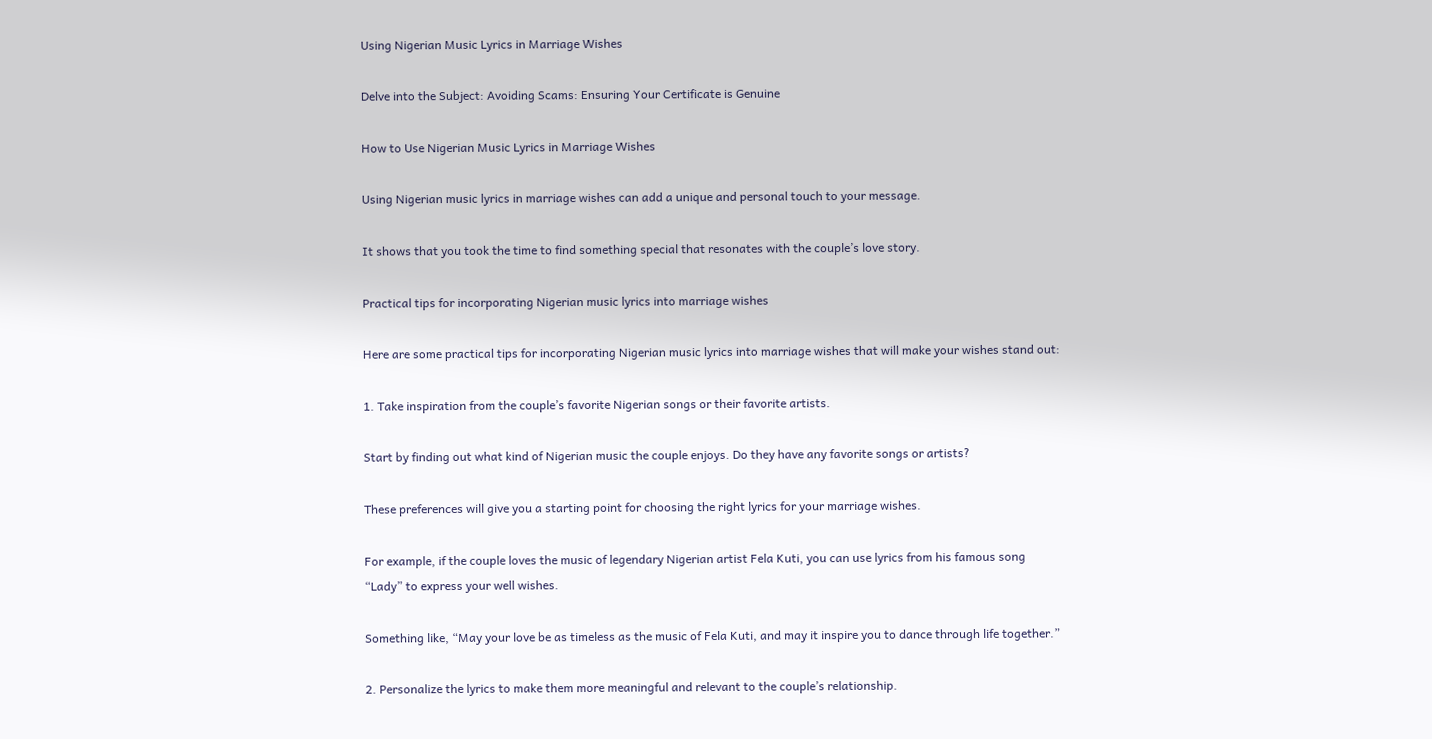Using Nigerian Music Lyrics in Marriage Wishes

Delve into the Subject: Avoiding Scams: Ensuring Your Certificate is Genuine

How to Use Nigerian Music Lyrics in Marriage Wishes

Using Nigerian music lyrics in marriage wishes can add a unique and personal touch to your message.

It shows that you took the time to find something special that resonates with the couple’s love story.

Practical tips for incorporating Nigerian music lyrics into marriage wishes

Here are some practical tips for incorporating Nigerian music lyrics into marriage wishes that will make your wishes stand out:

1. Take inspiration from the couple’s favorite Nigerian songs or their favorite artists.

Start by finding out what kind of Nigerian music the couple enjoys. Do they have any favorite songs or artists?

These preferences will give you a starting point for choosing the right lyrics for your marriage wishes.

For example, if the couple loves the music of legendary Nigerian artist Fela Kuti, you can use lyrics from his famous song “Lady” to express your well wishes.

Something like, “May your love be as timeless as the music of Fela Kuti, and may it inspire you to dance through life together.”

2. Personalize the lyrics to make them more meaningful and relevant to the couple’s relationship.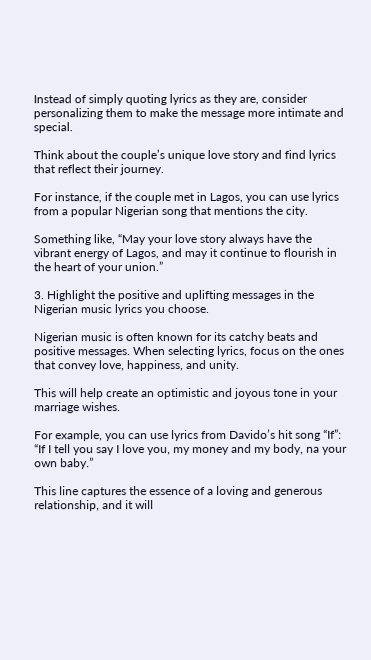Instead of simply quoting lyrics as they are, consider personalizing them to make the message more intimate and special.

Think about the couple’s unique love story and find lyrics that reflect their journey.

For instance, if the couple met in Lagos, you can use lyrics from a popular Nigerian song that mentions the city.

Something like, “May your love story always have the vibrant energy of Lagos, and may it continue to flourish in the heart of your union.”

3. Highlight the positive and uplifting messages in the Nigerian music lyrics you choose.

Nigerian music is often known for its catchy beats and positive messages. When selecting lyrics, focus on the ones that convey love, happiness, and unity.

This will help create an optimistic and joyous tone in your marriage wishes.

For example, you can use lyrics from Davido’s hit song “If”: “If I tell you say I love you, my money and my body, na your own baby.”

This line captures the essence of a loving and generous relationship, and it will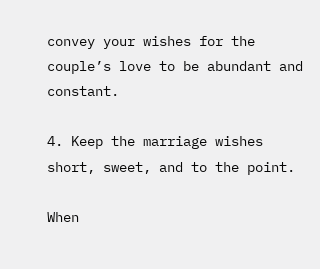convey your wishes for the couple’s love to be abundant and constant.

4. Keep the marriage wishes short, sweet, and to the point.

When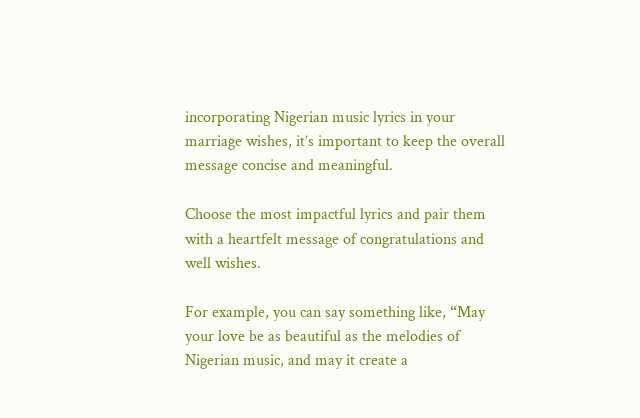incorporating Nigerian music lyrics in your marriage wishes, it’s important to keep the overall message concise and meaningful.

Choose the most impactful lyrics and pair them with a heartfelt message of congratulations and well wishes.

For example, you can say something like, “May your love be as beautiful as the melodies of Nigerian music, and may it create a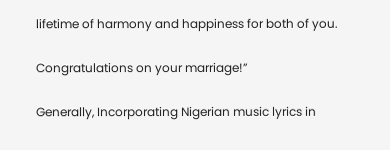lifetime of harmony and happiness for both of you.

Congratulations on your marriage!”

Generally, Incorporating Nigerian music lyrics in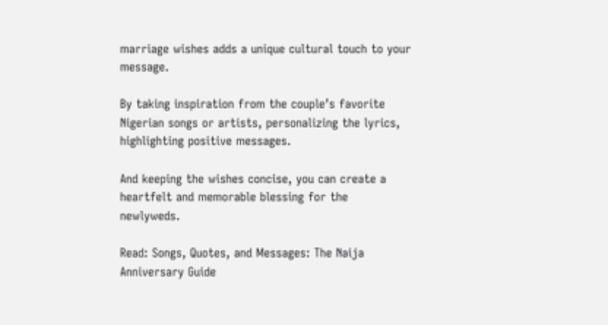marriage wishes adds a unique cultural touch to your message.

By taking inspiration from the couple’s favorite Nigerian songs or artists, personalizing the lyrics, highlighting positive messages.

And keeping the wishes concise, you can create a heartfelt and memorable blessing for the newlyweds.

Read: Songs, Quotes, and Messages: The Naija Anniversary Guide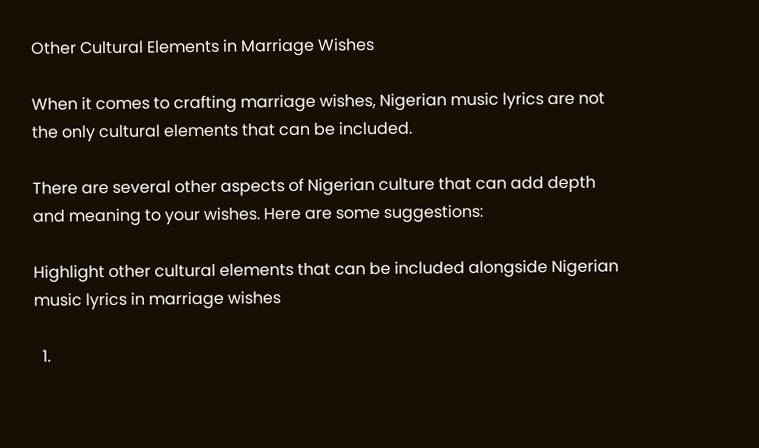Other Cultural Elements in Marriage Wishes

When it comes to crafting marriage wishes, Nigerian music lyrics are not the only cultural elements that can be included.

There are several other aspects of Nigerian culture that can add depth and meaning to your wishes. Here are some suggestions:

Highlight other cultural elements that can be included alongside Nigerian music lyrics in marriage wishes

  1.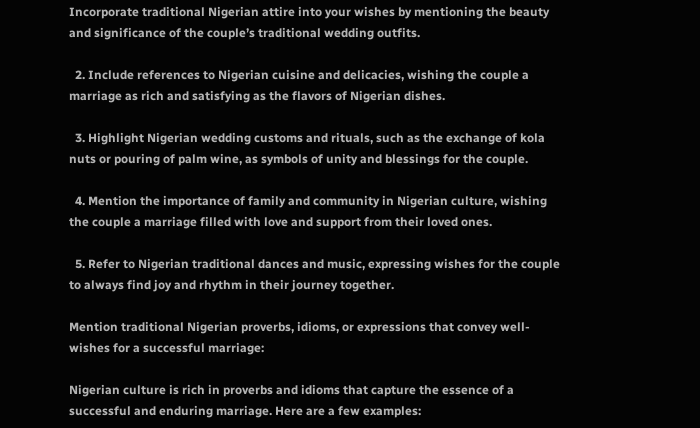Incorporate traditional Nigerian attire into your wishes by mentioning the beauty and significance of the couple’s traditional wedding outfits.

  2. Include references to Nigerian cuisine and delicacies, wishing the couple a marriage as rich and satisfying as the flavors of Nigerian dishes.

  3. Highlight Nigerian wedding customs and rituals, such as the exchange of kola nuts or pouring of palm wine, as symbols of unity and blessings for the couple.

  4. Mention the importance of family and community in Nigerian culture, wishing the couple a marriage filled with love and support from their loved ones.

  5. Refer to Nigerian traditional dances and music, expressing wishes for the couple to always find joy and rhythm in their journey together.

Mention traditional Nigerian proverbs, idioms, or expressions that convey well-wishes for a successful marriage:

Nigerian culture is rich in proverbs and idioms that capture the essence of a successful and enduring marriage. Here are a few examples: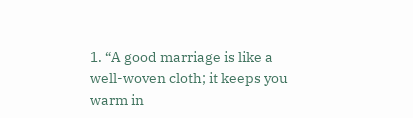1. “A good marriage is like a well-woven cloth; it keeps you warm in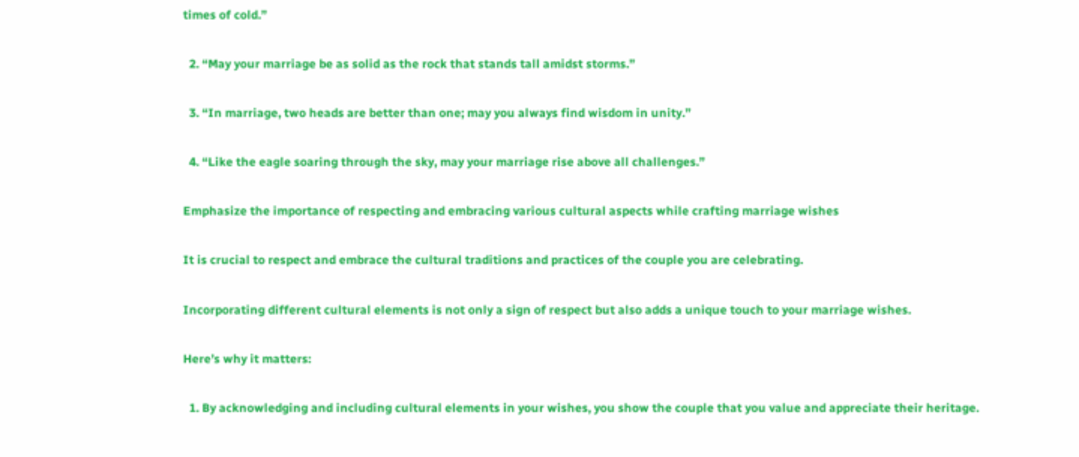times of cold.”

  2. “May your marriage be as solid as the rock that stands tall amidst storms.”

  3. “In marriage, two heads are better than one; may you always find wisdom in unity.”

  4. “Like the eagle soaring through the sky, may your marriage rise above all challenges.”

Emphasize the importance of respecting and embracing various cultural aspects while crafting marriage wishes

It is crucial to respect and embrace the cultural traditions and practices of the couple you are celebrating.

Incorporating different cultural elements is not only a sign of respect but also adds a unique touch to your marriage wishes.

Here’s why it matters:

  1. By acknowledging and including cultural elements in your wishes, you show the couple that you value and appreciate their heritage.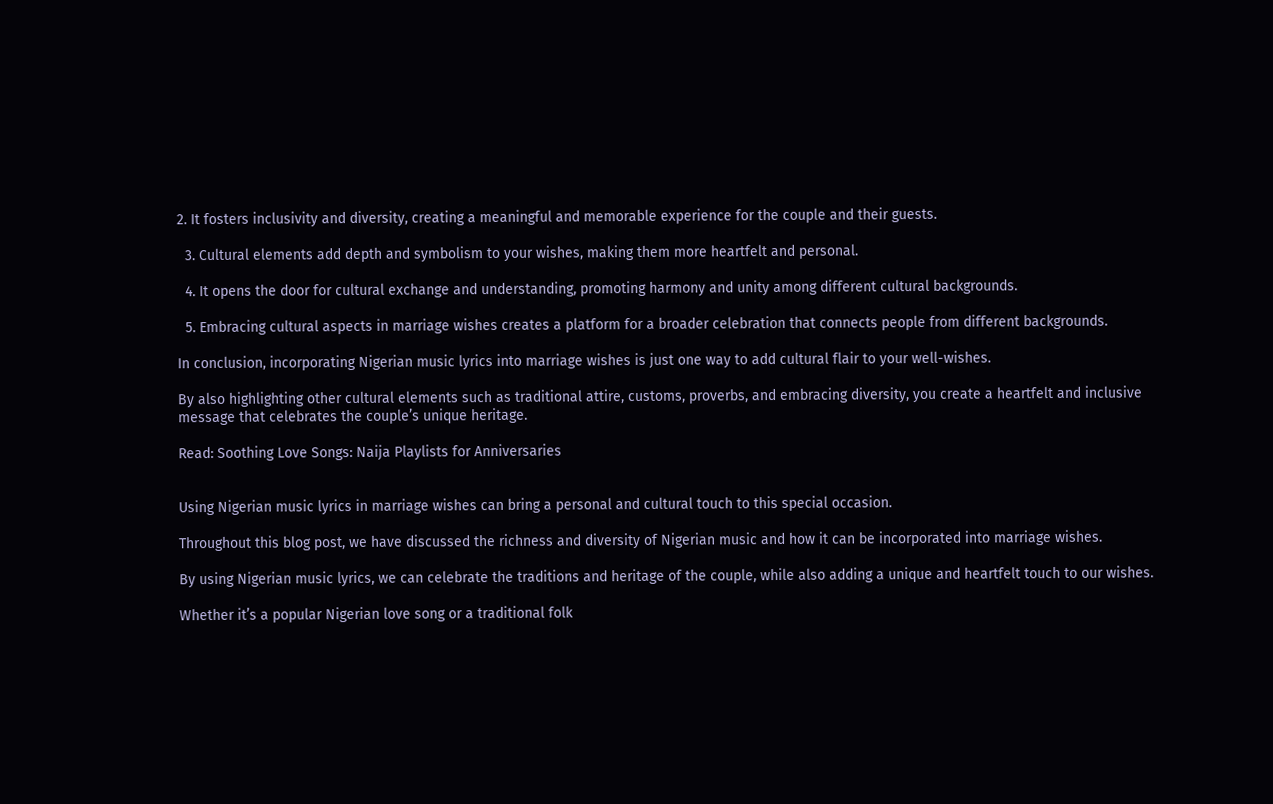2. It fosters inclusivity and diversity, creating a meaningful and memorable experience for the couple and their guests.

  3. Cultural elements add depth and symbolism to your wishes, making them more heartfelt and personal.

  4. It opens the door for cultural exchange and understanding, promoting harmony and unity among different cultural backgrounds.

  5. Embracing cultural aspects in marriage wishes creates a platform for a broader celebration that connects people from different backgrounds.

In conclusion, incorporating Nigerian music lyrics into marriage wishes is just one way to add cultural flair to your well-wishes.

By also highlighting other cultural elements such as traditional attire, customs, proverbs, and embracing diversity, you create a heartfelt and inclusive message that celebrates the couple’s unique heritage.

Read: Soothing Love Songs: Naija Playlists for Anniversaries


Using Nigerian music lyrics in marriage wishes can bring a personal and cultural touch to this special occasion.

Throughout this blog post, we have discussed the richness and diversity of Nigerian music and how it can be incorporated into marriage wishes.

By using Nigerian music lyrics, we can celebrate the traditions and heritage of the couple, while also adding a unique and heartfelt touch to our wishes.

Whether it’s a popular Nigerian love song or a traditional folk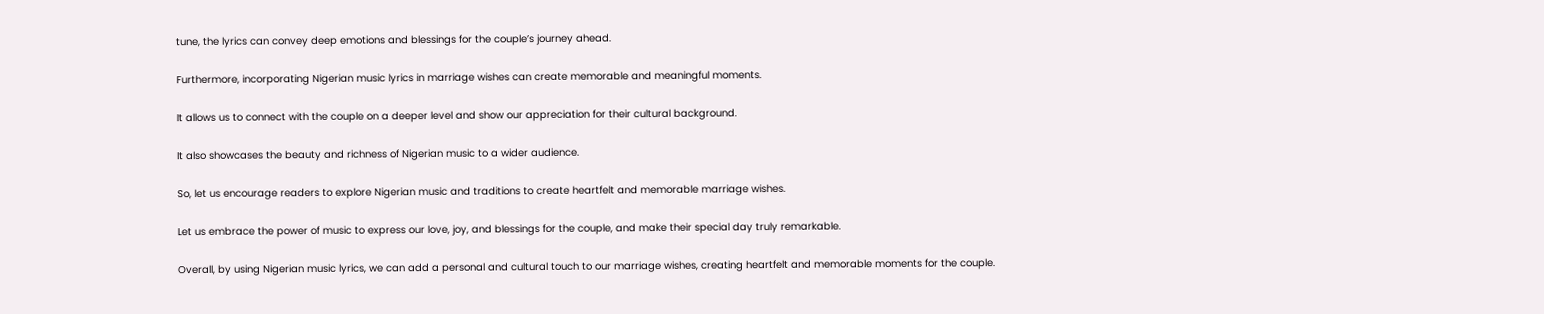tune, the lyrics can convey deep emotions and blessings for the couple’s journey ahead.

Furthermore, incorporating Nigerian music lyrics in marriage wishes can create memorable and meaningful moments.

It allows us to connect with the couple on a deeper level and show our appreciation for their cultural background.

It also showcases the beauty and richness of Nigerian music to a wider audience.

So, let us encourage readers to explore Nigerian music and traditions to create heartfelt and memorable marriage wishes.

Let us embrace the power of music to express our love, joy, and blessings for the couple, and make their special day truly remarkable.

Overall, by using Nigerian music lyrics, we can add a personal and cultural touch to our marriage wishes, creating heartfelt and memorable moments for the couple.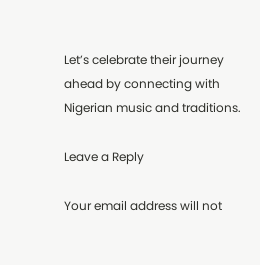Let’s celebrate their journey ahead by connecting with Nigerian music and traditions.

Leave a Reply

Your email address will not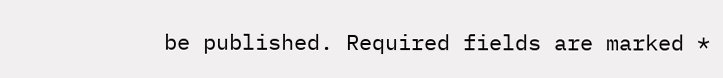be published. Required fields are marked *